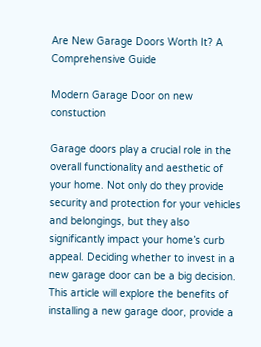Are New Garage Doors Worth It? A Comprehensive Guide

Modern Garage Door on new constuction

Garage doors play a crucial role in the overall functionality and aesthetic of your home. Not only do they provide security and protection for your vehicles and belongings, but they also significantly impact your home’s curb appeal. Deciding whether to invest in a new garage door can be a big decision.
This article will explore the benefits of installing a new garage door, provide a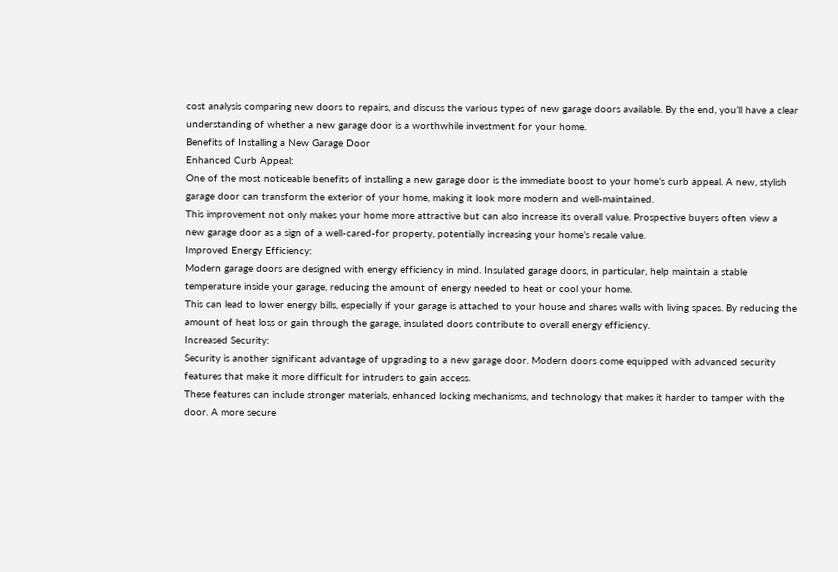cost analysis comparing new doors to repairs, and discuss the various types of new garage doors available. By the end, you’ll have a clear understanding of whether a new garage door is a worthwhile investment for your home.
Benefits of Installing a New Garage Door
Enhanced Curb Appeal:
One of the most noticeable benefits of installing a new garage door is the immediate boost to your home’s curb appeal. A new, stylish garage door can transform the exterior of your home, making it look more modern and well-maintained.
This improvement not only makes your home more attractive but can also increase its overall value. Prospective buyers often view a new garage door as a sign of a well-cared-for property, potentially increasing your home’s resale value.
Improved Energy Efficiency:
Modern garage doors are designed with energy efficiency in mind. Insulated garage doors, in particular, help maintain a stable temperature inside your garage, reducing the amount of energy needed to heat or cool your home.
This can lead to lower energy bills, especially if your garage is attached to your house and shares walls with living spaces. By reducing the amount of heat loss or gain through the garage, insulated doors contribute to overall energy efficiency.
Increased Security:
Security is another significant advantage of upgrading to a new garage door. Modern doors come equipped with advanced security features that make it more difficult for intruders to gain access.
These features can include stronger materials, enhanced locking mechanisms, and technology that makes it harder to tamper with the door. A more secure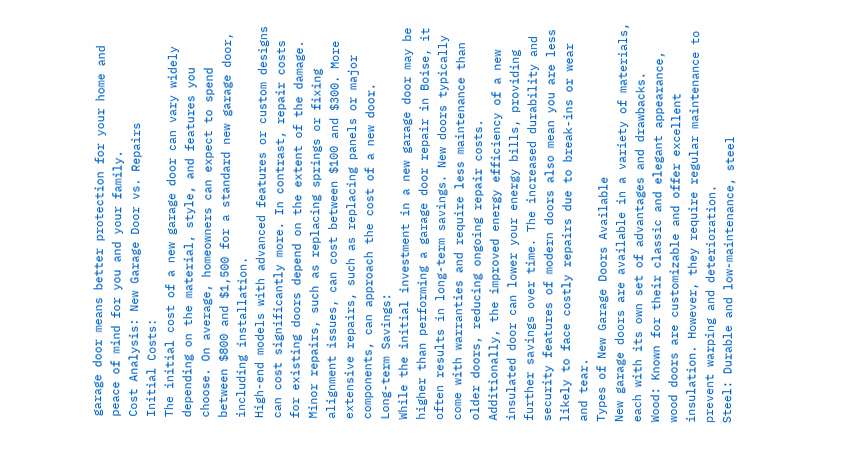garage door means better protection for your home and peace of mind for you and your family.
Cost Analysis: New Garage Door vs. Repairs
Initial Costs:
The initial cost of a new garage door can vary widely depending on the material, style, and features you choose. On average, homeowners can expect to spend between $800 and $1,500 for a standard new garage door, including installation.
High-end models with advanced features or custom designs can cost significantly more. In contrast, repair costs for existing doors depend on the extent of the damage. Minor repairs, such as replacing springs or fixing alignment issues, can cost between $100 and $300. More extensive repairs, such as replacing panels or major components, can approach the cost of a new door.
Long-term Savings:
While the initial investment in a new garage door may be higher than performing a garage door repair in Boise, it often results in long-term savings. New doors typically come with warranties and require less maintenance than older doors, reducing ongoing repair costs.
Additionally, the improved energy efficiency of a new insulated door can lower your energy bills, providing further savings over time. The increased durability and security features of modern doors also mean you are less likely to face costly repairs due to break-ins or wear and tear.
Types of New Garage Doors Available
New garage doors are available in a variety of materials, each with its own set of advantages and drawbacks.
Wood: Known for their classic and elegant appearance, wood doors are customizable and offer excellent insulation. However, they require regular maintenance to prevent warping and deterioration.
Steel: Durable and low-maintenance, steel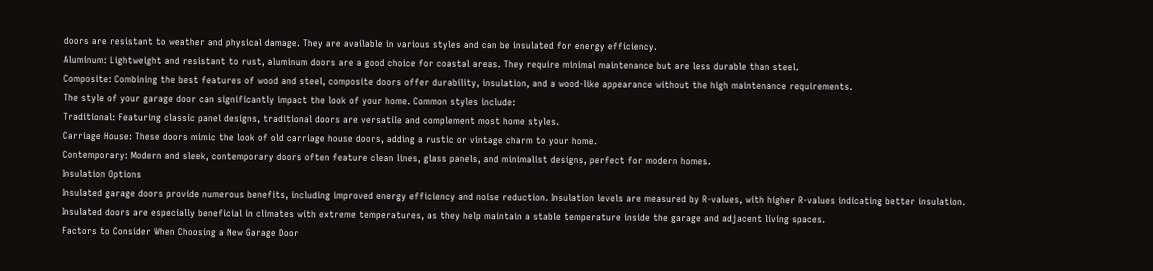doors are resistant to weather and physical damage. They are available in various styles and can be insulated for energy efficiency.
Aluminum: Lightweight and resistant to rust, aluminum doors are a good choice for coastal areas. They require minimal maintenance but are less durable than steel.
Composite: Combining the best features of wood and steel, composite doors offer durability, insulation, and a wood-like appearance without the high maintenance requirements.
The style of your garage door can significantly impact the look of your home. Common styles include:
Traditional: Featuring classic panel designs, traditional doors are versatile and complement most home styles.
Carriage House: These doors mimic the look of old carriage house doors, adding a rustic or vintage charm to your home.
Contemporary: Modern and sleek, contemporary doors often feature clean lines, glass panels, and minimalist designs, perfect for modern homes.
Insulation Options
Insulated garage doors provide numerous benefits, including improved energy efficiency and noise reduction. Insulation levels are measured by R-values, with higher R-values indicating better insulation.
Insulated doors are especially beneficial in climates with extreme temperatures, as they help maintain a stable temperature inside the garage and adjacent living spaces.
Factors to Consider When Choosing a New Garage Door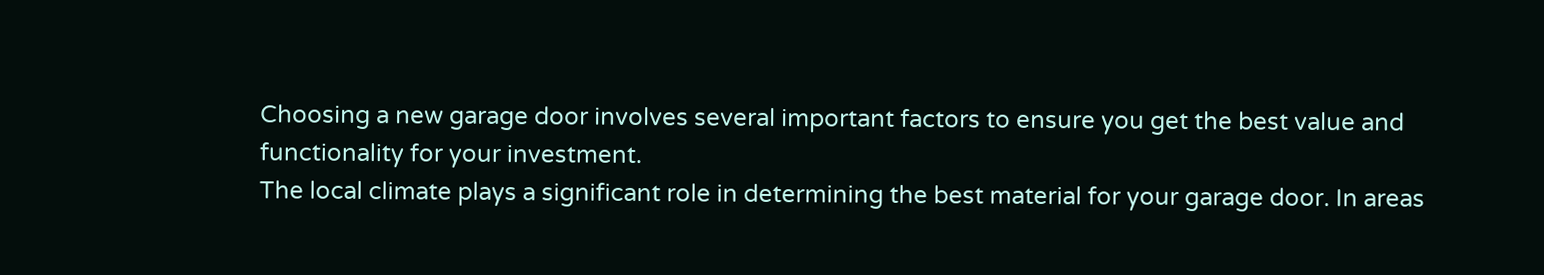Choosing a new garage door involves several important factors to ensure you get the best value and functionality for your investment.
The local climate plays a significant role in determining the best material for your garage door. In areas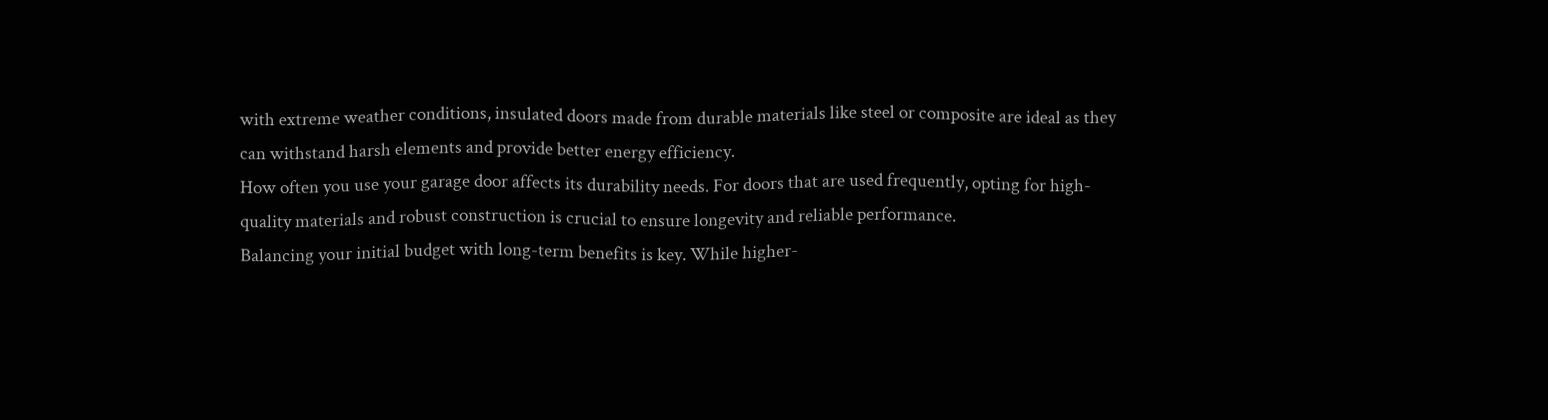with extreme weather conditions, insulated doors made from durable materials like steel or composite are ideal as they can withstand harsh elements and provide better energy efficiency.
How often you use your garage door affects its durability needs. For doors that are used frequently, opting for high-quality materials and robust construction is crucial to ensure longevity and reliable performance.
Balancing your initial budget with long-term benefits is key. While higher-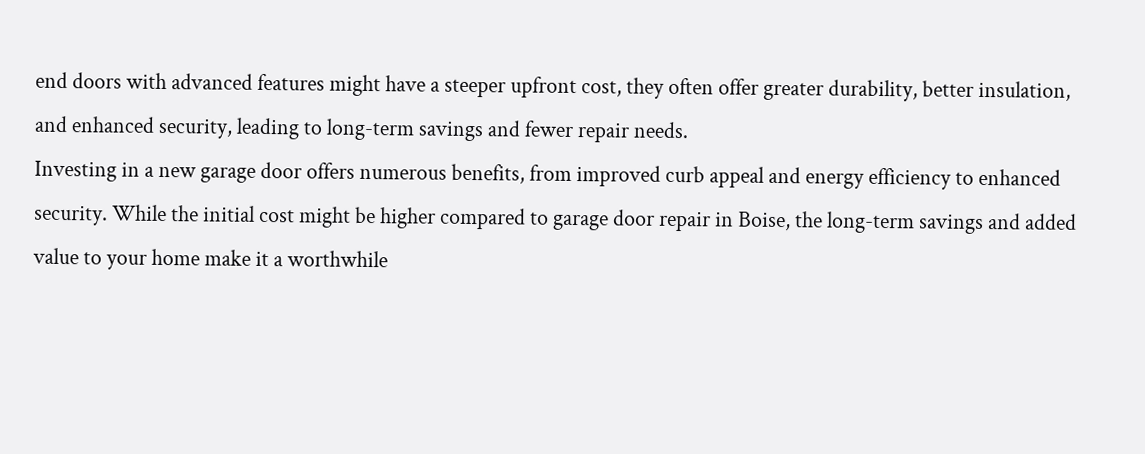end doors with advanced features might have a steeper upfront cost, they often offer greater durability, better insulation, and enhanced security, leading to long-term savings and fewer repair needs.
Investing in a new garage door offers numerous benefits, from improved curb appeal and energy efficiency to enhanced security. While the initial cost might be higher compared to garage door repair in Boise, the long-term savings and added value to your home make it a worthwhile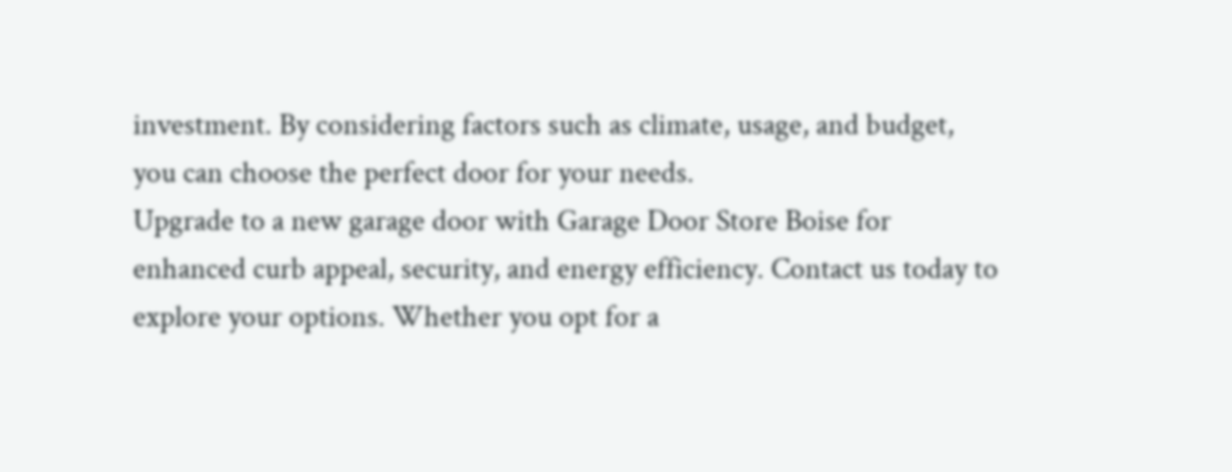investment. By considering factors such as climate, usage, and budget, you can choose the perfect door for your needs.
Upgrade to a new garage door with Garage Door Store Boise for enhanced curb appeal, security, and energy efficiency. Contact us today to explore your options. Whether you opt for a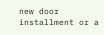new door installment or a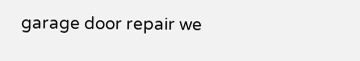garage door repair we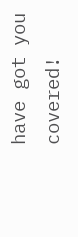have got you covered!